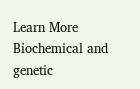Learn More
Biochemical and genetic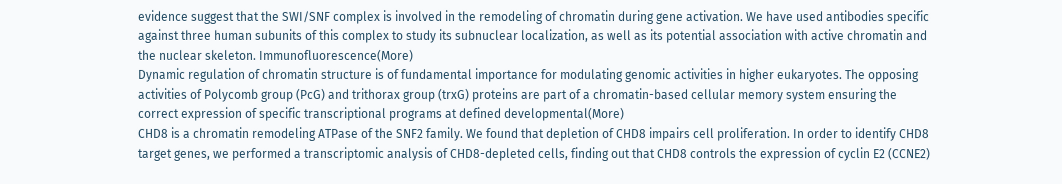evidence suggest that the SWI/SNF complex is involved in the remodeling of chromatin during gene activation. We have used antibodies specific against three human subunits of this complex to study its subnuclear localization, as well as its potential association with active chromatin and the nuclear skeleton. Immunofluorescence(More)
Dynamic regulation of chromatin structure is of fundamental importance for modulating genomic activities in higher eukaryotes. The opposing activities of Polycomb group (PcG) and trithorax group (trxG) proteins are part of a chromatin-based cellular memory system ensuring the correct expression of specific transcriptional programs at defined developmental(More)
CHD8 is a chromatin remodeling ATPase of the SNF2 family. We found that depletion of CHD8 impairs cell proliferation. In order to identify CHD8 target genes, we performed a transcriptomic analysis of CHD8-depleted cells, finding out that CHD8 controls the expression of cyclin E2 (CCNE2)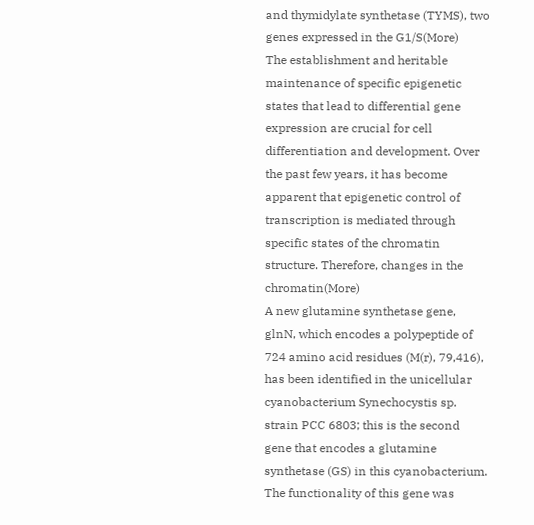and thymidylate synthetase (TYMS), two genes expressed in the G1/S(More)
The establishment and heritable maintenance of specific epigenetic states that lead to differential gene expression are crucial for cell differentiation and development. Over the past few years, it has become apparent that epigenetic control of transcription is mediated through specific states of the chromatin structure. Therefore, changes in the chromatin(More)
A new glutamine synthetase gene, glnN, which encodes a polypeptide of 724 amino acid residues (M(r), 79,416), has been identified in the unicellular cyanobacterium Synechocystis sp. strain PCC 6803; this is the second gene that encodes a glutamine synthetase (GS) in this cyanobacterium. The functionality of this gene was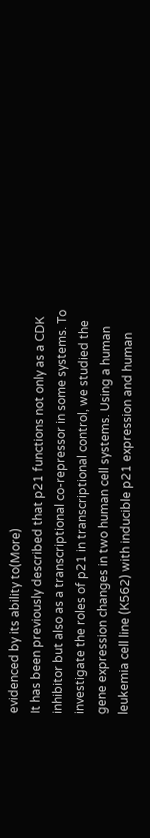evidenced by its ability to(More)
It has been previously described that p21 functions not only as a CDK inhibitor but also as a transcriptional co-repressor in some systems. To investigate the roles of p21 in transcriptional control, we studied the gene expression changes in two human cell systems. Using a human leukemia cell line (K562) with inducible p21 expression and human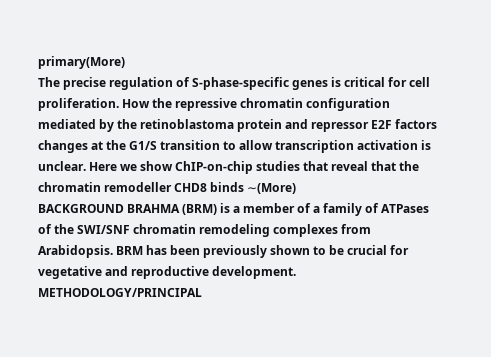primary(More)
The precise regulation of S-phase-specific genes is critical for cell proliferation. How the repressive chromatin configuration mediated by the retinoblastoma protein and repressor E2F factors changes at the G1/S transition to allow transcription activation is unclear. Here we show ChIP-on-chip studies that reveal that the chromatin remodeller CHD8 binds ∼(More)
BACKGROUND BRAHMA (BRM) is a member of a family of ATPases of the SWI/SNF chromatin remodeling complexes from Arabidopsis. BRM has been previously shown to be crucial for vegetative and reproductive development. METHODOLOGY/PRINCIPAL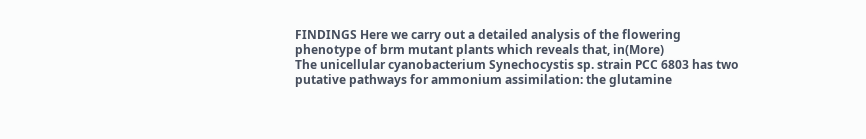FINDINGS Here we carry out a detailed analysis of the flowering phenotype of brm mutant plants which reveals that, in(More)
The unicellular cyanobacterium Synechocystis sp. strain PCC 6803 has two putative pathways for ammonium assimilation: the glutamine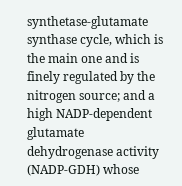synthetase-glutamate synthase cycle, which is the main one and is finely regulated by the nitrogen source; and a high NADP-dependent glutamate dehydrogenase activity (NADP-GDH) whose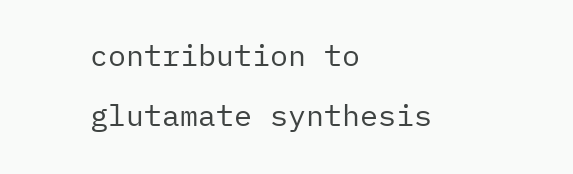contribution to glutamate synthesis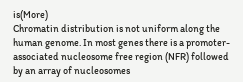is(More)
Chromatin distribution is not uniform along the human genome. In most genes there is a promoter-associated nucleosome free region (NFR) followed by an array of nucleosomes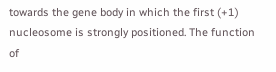towards the gene body in which the first (+1) nucleosome is strongly positioned. The function of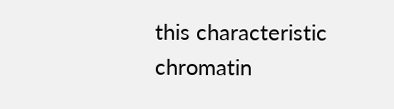this characteristic chromatin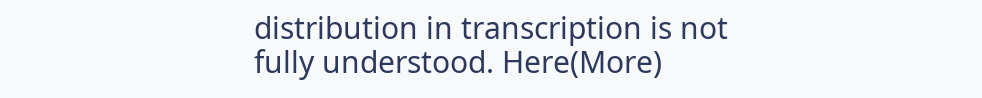distribution in transcription is not fully understood. Here(More)